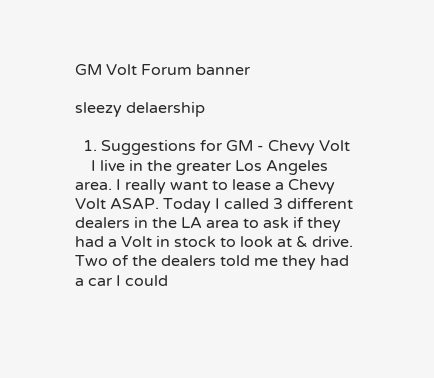GM Volt Forum banner

sleezy delaership

  1. Suggestions for GM - Chevy Volt
    I live in the greater Los Angeles area. I really want to lease a Chevy Volt ASAP. Today I called 3 different dealers in the LA area to ask if they had a Volt in stock to look at & drive. Two of the dealers told me they had a car I could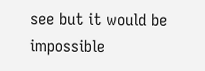see but it would be impossible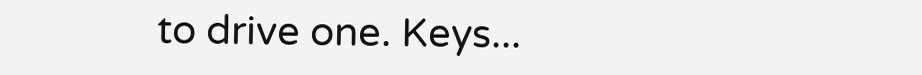to drive one. Keys...